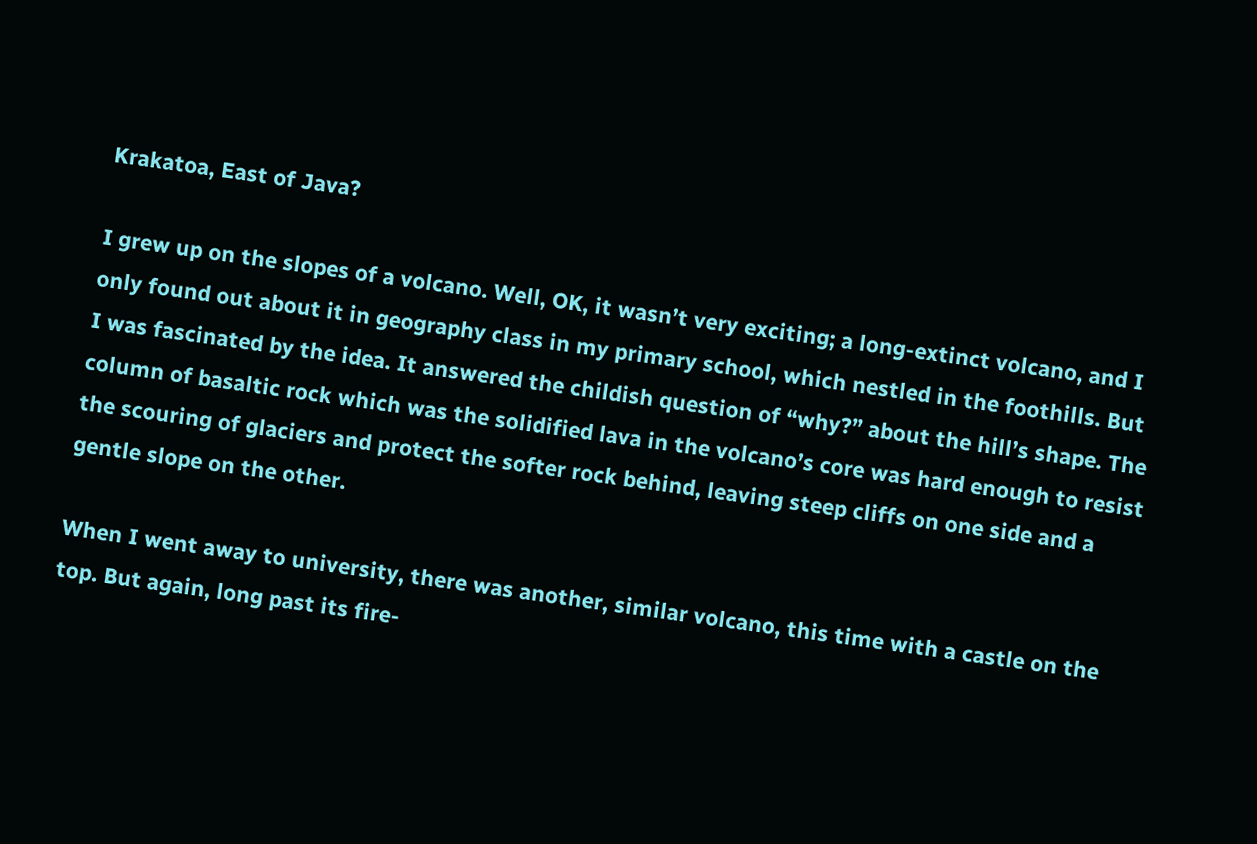Krakatoa, East of Java?

I grew up on the slopes of a volcano. Well, OK, it wasn’t very exciting; a long-extinct volcano, and I only found out about it in geography class in my primary school, which nestled in the foothills. But I was fascinated by the idea. It answered the childish question of “why?” about the hill’s shape. The column of basaltic rock which was the solidified lava in the volcano’s core was hard enough to resist the scouring of glaciers and protect the softer rock behind, leaving steep cliffs on one side and a gentle slope on the other.

When I went away to university, there was another, similar volcano, this time with a castle on the top. But again, long past its fire-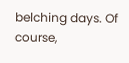belching days. Of course,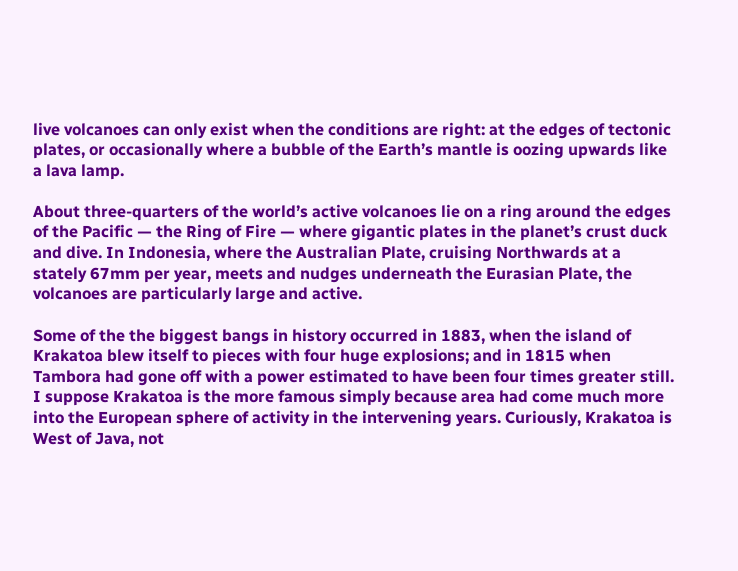live volcanoes can only exist when the conditions are right: at the edges of tectonic plates, or occasionally where a bubble of the Earth’s mantle is oozing upwards like a lava lamp.

About three-quarters of the world’s active volcanoes lie on a ring around the edges of the Pacific — the Ring of Fire — where gigantic plates in the planet’s crust duck and dive. In Indonesia, where the Australian Plate, cruising Northwards at a stately 67mm per year, meets and nudges underneath the Eurasian Plate, the volcanoes are particularly large and active.

Some of the the biggest bangs in history occurred in 1883, when the island of Krakatoa blew itself to pieces with four huge explosions; and in 1815 when Tambora had gone off with a power estimated to have been four times greater still. I suppose Krakatoa is the more famous simply because area had come much more into the European sphere of activity in the intervening years. Curiously, Krakatoa is West of Java, not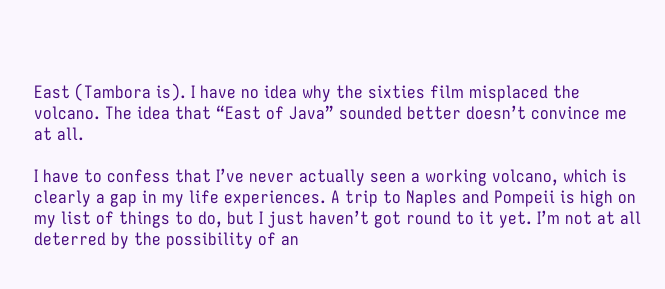East (Tambora is). I have no idea why the sixties film misplaced the volcano. The idea that “East of Java” sounded better doesn’t convince me at all.

I have to confess that I’ve never actually seen a working volcano, which is clearly a gap in my life experiences. A trip to Naples and Pompeii is high on my list of things to do, but I just haven’t got round to it yet. I’m not at all deterred by the possibility of an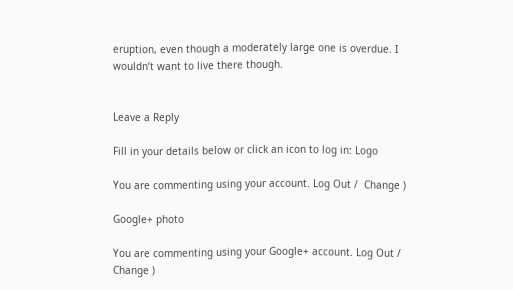eruption, even though a moderately large one is overdue. I wouldn’t want to live there though.


Leave a Reply

Fill in your details below or click an icon to log in: Logo

You are commenting using your account. Log Out /  Change )

Google+ photo

You are commenting using your Google+ account. Log Out /  Change )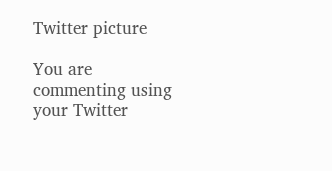Twitter picture

You are commenting using your Twitter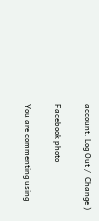account. Log Out /  Change )

Facebook photo

You are commenting using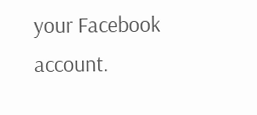your Facebook account.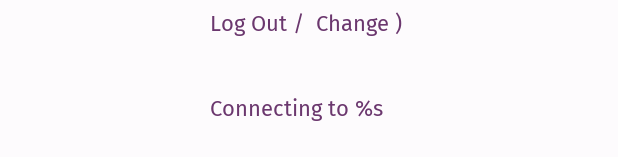Log Out /  Change )


Connecting to %s